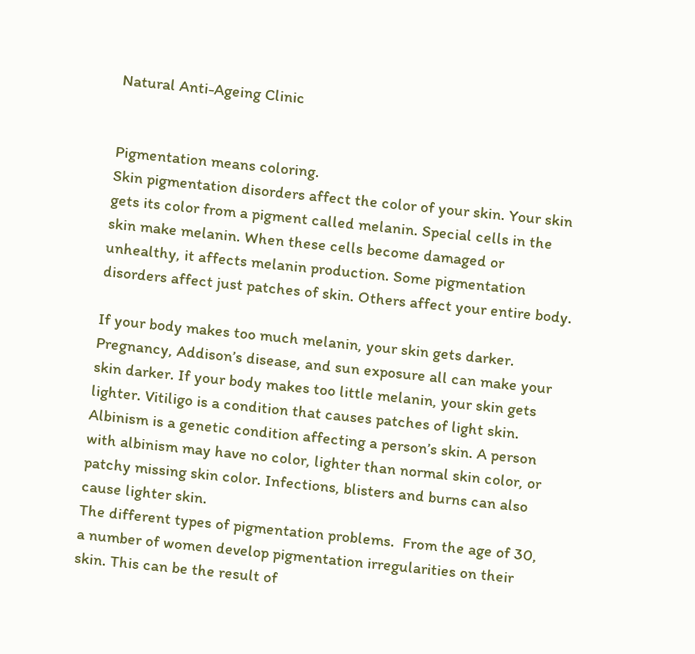Natural Anti-Ageing Clinic


Pigmentation means coloring.
Skin pigmentation disorders affect the color of your skin. Your skin gets its color from a pigment called melanin. Special cells in the skin make melanin. When these cells become damaged or unhealthy, it affects melanin production. Some pigmentation disorders affect just patches of skin. Others affect your entire body.

If your body makes too much melanin, your skin gets darker. Pregnancy, Addison’s disease, and sun exposure all can make your skin darker. If your body makes too little melanin, your skin gets lighter. Vitiligo is a condition that causes patches of light skin. Albinism is a genetic condition affecting a person’s skin. A person with albinism may have no color, lighter than normal skin color, or patchy missing skin color. Infections, blisters and burns can also cause lighter skin.
The different types of pigmentation problems.  From the age of 30, a number of women develop pigmentation irregularities on their skin. This can be the result of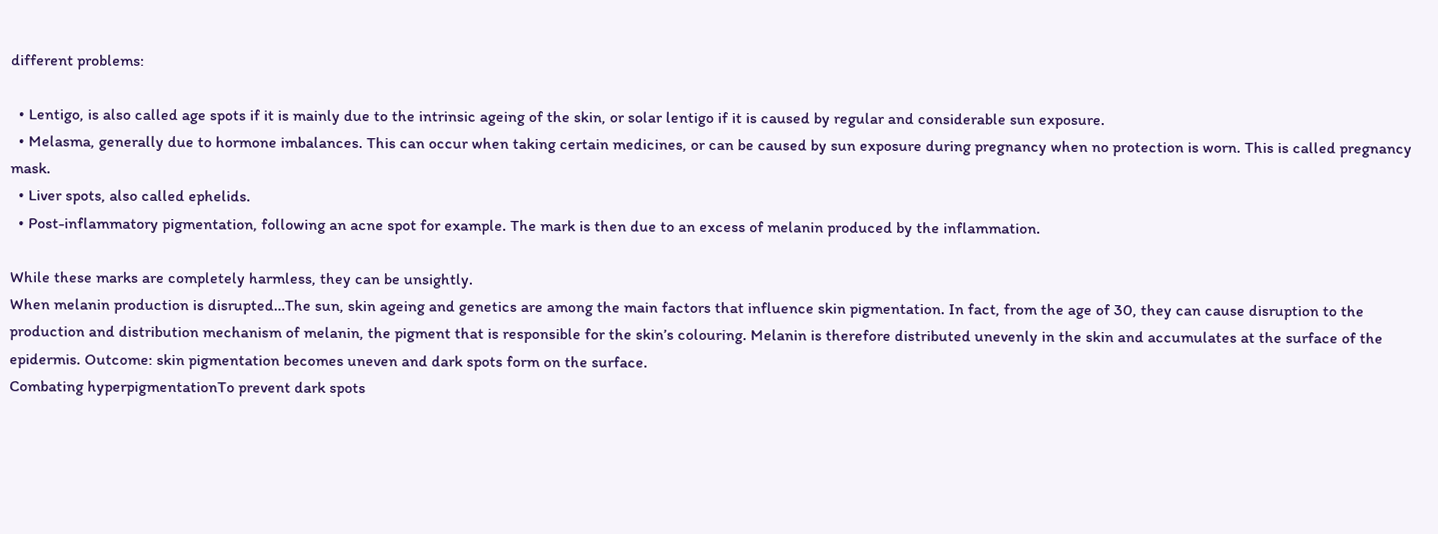different problems:

  • Lentigo, is also called age spots if it is mainly due to the intrinsic ageing of the skin, or solar lentigo if it is caused by regular and considerable sun exposure.
  • Melasma, generally due to hormone imbalances. This can occur when taking certain medicines, or can be caused by sun exposure during pregnancy when no protection is worn. This is called pregnancy mask.
  • Liver spots, also called ephelids.
  • Post-inflammatory pigmentation, following an acne spot for example. The mark is then due to an excess of melanin produced by the inflammation.

While these marks are completely harmless, they can be unsightly.
When melanin production is disrupted…The sun, skin ageing and genetics are among the main factors that influence skin pigmentation. In fact, from the age of 30, they can cause disruption to the production and distribution mechanism of melanin, the pigment that is responsible for the skin’s colouring. Melanin is therefore distributed unevenly in the skin and accumulates at the surface of the epidermis. Outcome: skin pigmentation becomes uneven and dark spots form on the surface.
Combating hyperpigmentationTo prevent dark spots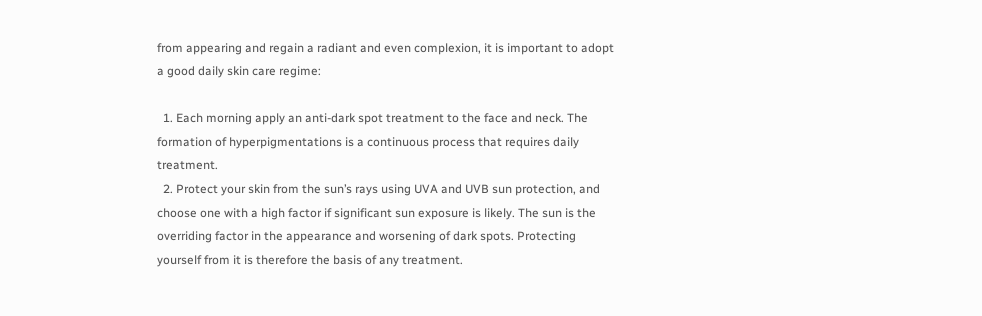from appearing and regain a radiant and even complexion, it is important to adopt a good daily skin care regime:

  1. Each morning apply an anti-dark spot treatment to the face and neck. The formation of hyperpigmentations is a continuous process that requires daily treatment.
  2. Protect your skin from the sun’s rays using UVA and UVB sun protection, and choose one with a high factor if significant sun exposure is likely. The sun is the overriding factor in the appearance and worsening of dark spots. Protecting yourself from it is therefore the basis of any treatment.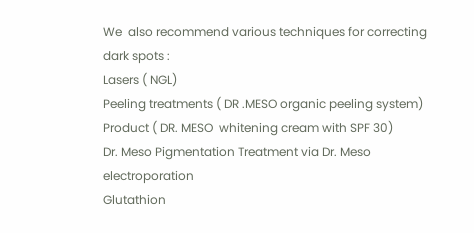We  also recommend various techniques for correcting dark spots :
Lasers ( NGL)
Peeling treatments ( DR .MESO organic peeling system)
Product ( DR. MESO  whitening cream with SPF 30)
Dr. Meso Pigmentation Treatment via Dr. Meso electroporation
Glutathion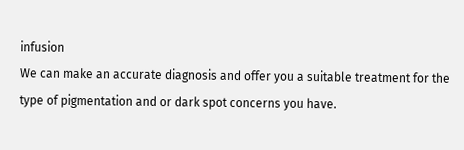infusion
We can make an accurate diagnosis and offer you a suitable treatment for the type of pigmentation and or dark spot concerns you have.